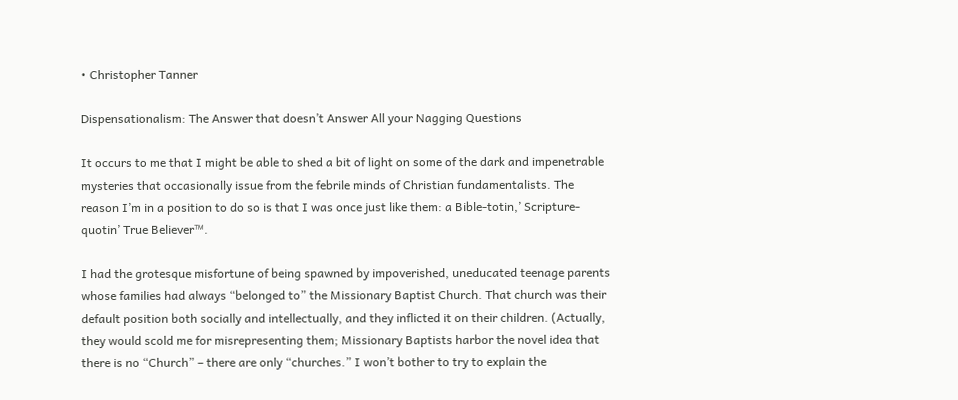• Christopher Tanner

Dispensationalism: The Answer that doesn’t Answer All your Nagging Questions

It occurs to me that I might be able to shed a bit of light on some of the dark and impenetrable mysteries that occasionally issue from the febrile minds of Christian fundamentalists. The reason I’m in a position to do so is that I was once just like them: a Bible-totin,’ Scripture-quotin’ True Believer™.

I had the grotesque misfortune of being spawned by impoverished, uneducated teenage parents whose families had always “belonged to” the Missionary Baptist Church. That church was their default position both socially and intellectually, and they inflicted it on their children. (Actually, they would scold me for misrepresenting them; Missionary Baptists harbor the novel idea that there is no “Church” – there are only “churches.” I won’t bother to try to explain the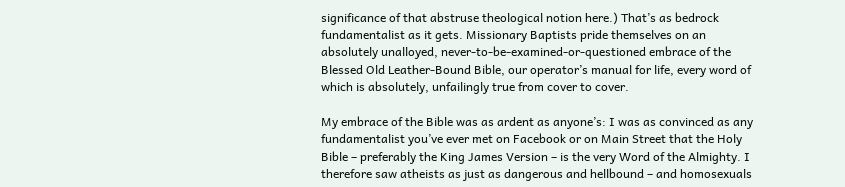significance of that abstruse theological notion here.) That’s as bedrock fundamentalist as it gets. Missionary Baptists pride themselves on an absolutely unalloyed, never-to-be-examined-or-questioned embrace of the Blessed Old Leather-Bound Bible, our operator’s manual for life, every word of which is absolutely, unfailingly true from cover to cover.

My embrace of the Bible was as ardent as anyone’s: I was as convinced as any fundamentalist you’ve ever met on Facebook or on Main Street that the Holy Bible – preferably the King James Version – is the very Word of the Almighty. I therefore saw atheists as just as dangerous and hellbound – and homosexuals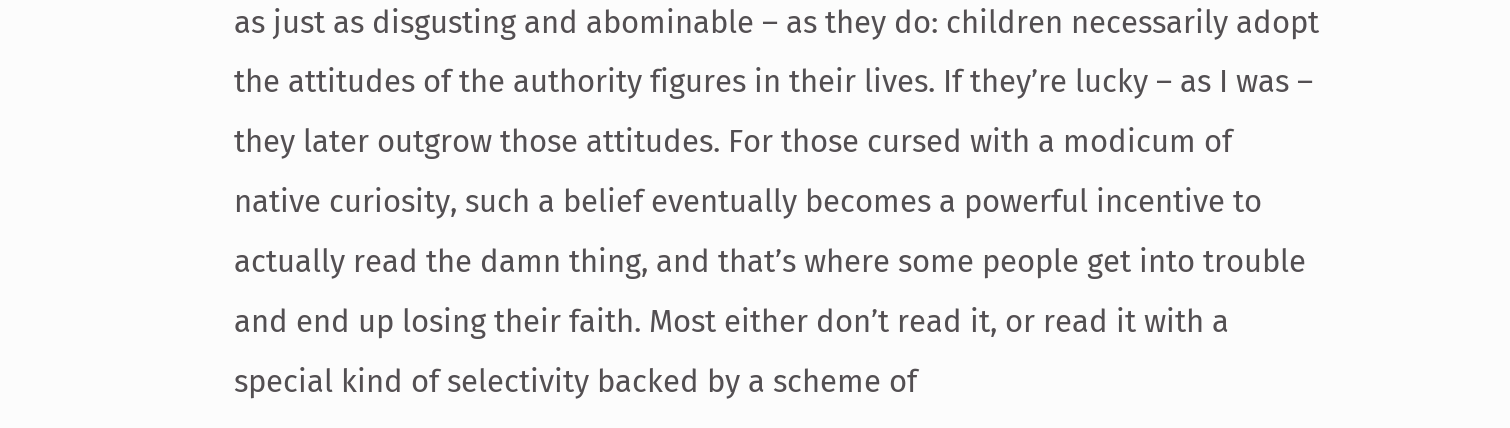as just as disgusting and abominable – as they do: children necessarily adopt the attitudes of the authority figures in their lives. If they’re lucky – as I was – they later outgrow those attitudes. For those cursed with a modicum of native curiosity, such a belief eventually becomes a powerful incentive to actually read the damn thing, and that’s where some people get into trouble and end up losing their faith. Most either don’t read it, or read it with a special kind of selectivity backed by a scheme of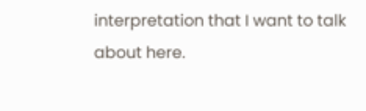interpretation that I want to talk about here.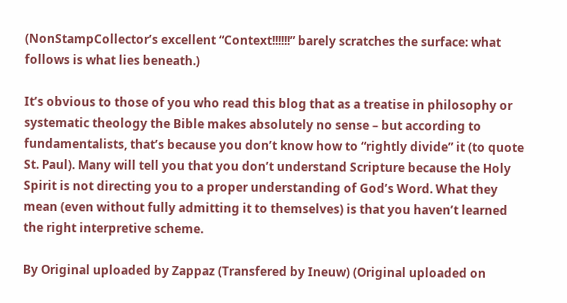(NonStampCollector’s excellent “Context!!!!!!” barely scratches the surface: what follows is what lies beneath.)

It’s obvious to those of you who read this blog that as a treatise in philosophy or systematic theology the Bible makes absolutely no sense – but according to fundamentalists, that’s because you don’t know how to “rightly divide” it (to quote St. Paul). Many will tell you that you don’t understand Scripture because the Holy Spirit is not directing you to a proper understanding of God’s Word. What they mean (even without fully admitting it to themselves) is that you haven’t learned the right interpretive scheme.

By Original uploaded by Zappaz (Transfered by Ineuw) (Original uploaded on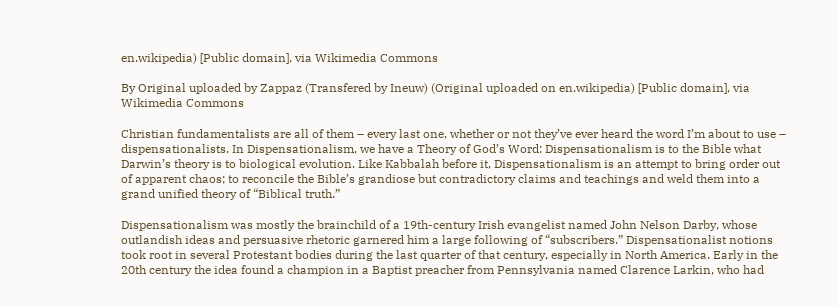en.wikipedia) [Public domain], via Wikimedia Commons

By Original uploaded by Zappaz (Transfered by Ineuw) (Original uploaded on en.wikipedia) [Public domain], via Wikimedia Commons

Christian fundamentalists are all of them – every last one, whether or not they’ve ever heard the word I’m about to use – dispensationalists. In Dispensationalism, we have a Theory of God’s Word: Dispensationalism is to the Bible what Darwin’s theory is to biological evolution. Like Kabbalah before it, Dispensationalism is an attempt to bring order out of apparent chaos; to reconcile the Bible’s grandiose but contradictory claims and teachings and weld them into a grand unified theory of “Biblical truth.”

Dispensationalism was mostly the brainchild of a 19th-century Irish evangelist named John Nelson Darby, whose outlandish ideas and persuasive rhetoric garnered him a large following of “subscribers.” Dispensationalist notions took root in several Protestant bodies during the last quarter of that century, especially in North America. Early in the 20th century the idea found a champion in a Baptist preacher from Pennsylvania named Clarence Larkin, who had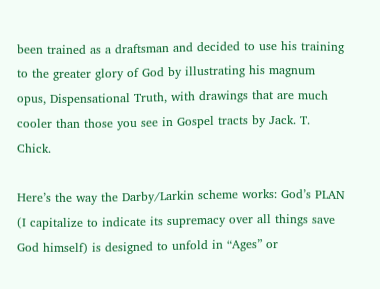been trained as a draftsman and decided to use his training to the greater glory of God by illustrating his magnum opus, Dispensational Truth, with drawings that are much cooler than those you see in Gospel tracts by Jack. T. Chick.

Here’s the way the Darby/Larkin scheme works: God’s PLAN (I capitalize to indicate its supremacy over all things save God himself) is designed to unfold in “Ages” or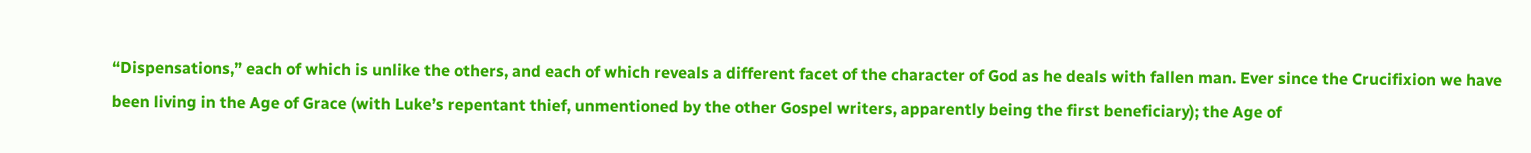“Dispensations,” each of which is unlike the others, and each of which reveals a different facet of the character of God as he deals with fallen man. Ever since the Crucifixion we have been living in the Age of Grace (with Luke’s repentant thief, unmentioned by the other Gospel writers, apparently being the first beneficiary); the Age of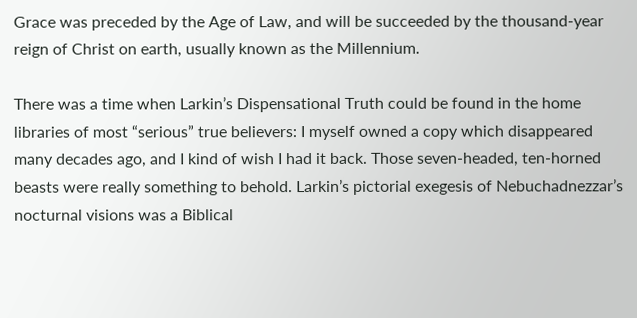Grace was preceded by the Age of Law, and will be succeeded by the thousand-year reign of Christ on earth, usually known as the Millennium.

There was a time when Larkin’s Dispensational Truth could be found in the home libraries of most “serious” true believers: I myself owned a copy which disappeared many decades ago, and I kind of wish I had it back. Those seven-headed, ten-horned beasts were really something to behold. Larkin’s pictorial exegesis of Nebuchadnezzar’s nocturnal visions was a Biblical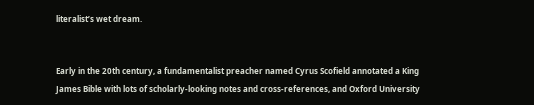literalist’s wet dream.


Early in the 20th century, a fundamentalist preacher named Cyrus Scofield annotated a King James Bible with lots of scholarly-looking notes and cross-references, and Oxford University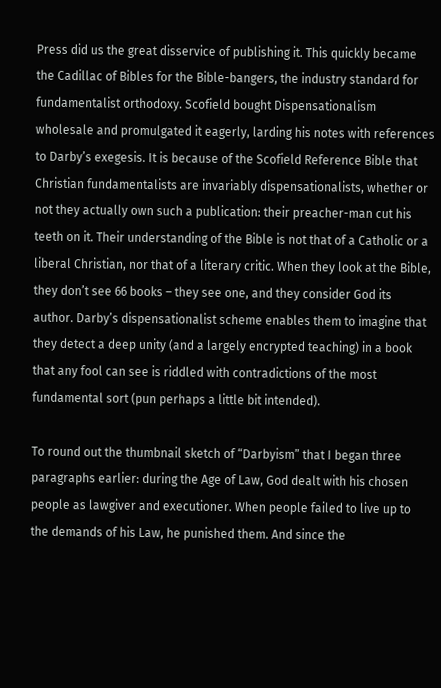Press did us the great disservice of publishing it. This quickly became the Cadillac of Bibles for the Bible-bangers, the industry standard for fundamentalist orthodoxy. Scofield bought Dispensationalism wholesale and promulgated it eagerly, larding his notes with references to Darby’s exegesis. It is because of the Scofield Reference Bible that Christian fundamentalists are invariably dispensationalists, whether or not they actually own such a publication: their preacher-man cut his teeth on it. Their understanding of the Bible is not that of a Catholic or a liberal Christian, nor that of a literary critic. When they look at the Bible, they don’t see 66 books – they see one, and they consider God its author. Darby’s dispensationalist scheme enables them to imagine that they detect a deep unity (and a largely encrypted teaching) in a book that any fool can see is riddled with contradictions of the most fundamental sort (pun perhaps a little bit intended).

To round out the thumbnail sketch of “Darbyism” that I began three paragraphs earlier: during the Age of Law, God dealt with his chosen people as lawgiver and executioner. When people failed to live up to the demands of his Law, he punished them. And since the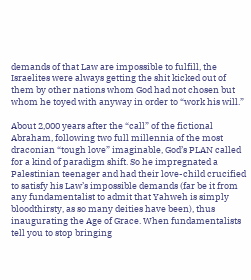demands of that Law are impossible to fulfill, the Israelites were always getting the shit kicked out of them by other nations whom God had not chosen but whom he toyed with anyway in order to “work his will.”

About 2,000 years after the “call” of the fictional Abraham, following two full millennia of the most draconian “tough love” imaginable, God’s PLAN called for a kind of paradigm shift. So he impregnated a Palestinian teenager and had their love-child crucified to satisfy his Law’s impossible demands (far be it from any fundamentalist to admit that Yahweh is simply bloodthirsty, as so many deities have been), thus inaugurating the Age of Grace. When fundamentalists tell you to stop bringing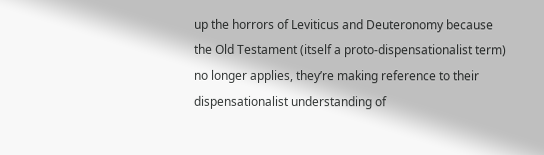up the horrors of Leviticus and Deuteronomy because the Old Testament (itself a proto-dispensationalist term) no longer applies, they’re making reference to their dispensationalist understanding of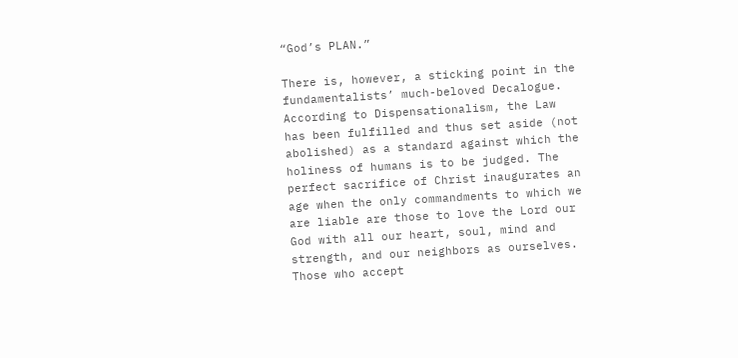“God’s PLAN.”

There is, however, a sticking point in the fundamentalists’ much-beloved Decalogue. According to Dispensationalism, the Law has been fulfilled and thus set aside (not abolished) as a standard against which the holiness of humans is to be judged. The perfect sacrifice of Christ inaugurates an age when the only commandments to which we are liable are those to love the Lord our God with all our heart, soul, mind and strength, and our neighbors as ourselves. Those who accept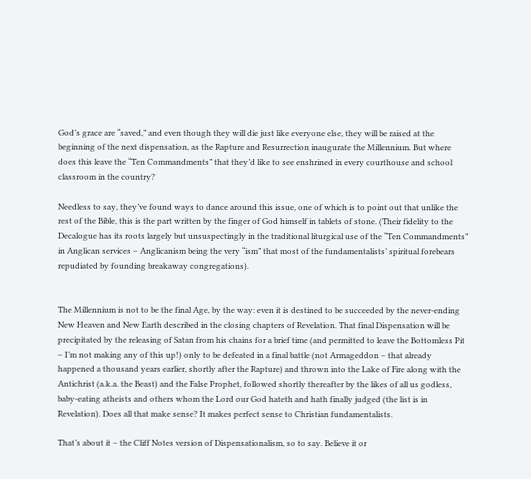God’s grace are “saved,” and even though they will die just like everyone else, they will be raised at the beginning of the next dispensation, as the Rapture and Resurrection inaugurate the Millennium. But where does this leave the “Ten Commandments” that they’d like to see enshrined in every courthouse and school classroom in the country?

Needless to say, they’ve found ways to dance around this issue, one of which is to point out that unlike the rest of the Bible, this is the part written by the finger of God himself in tablets of stone. (Their fidelity to the Decalogue has its roots largely but unsuspectingly in the traditional liturgical use of the “Ten Commandments” in Anglican services – Anglicanism being the very “ism” that most of the fundamentalists’ spiritual forebears repudiated by founding breakaway congregations).


The Millennium is not to be the final Age, by the way: even it is destined to be succeeded by the never-ending New Heaven and New Earth described in the closing chapters of Revelation. That final Dispensation will be precipitated by the releasing of Satan from his chains for a brief time (and permitted to leave the Bottomless Pit – I’m not making any of this up!) only to be defeated in a final battle (not Armageddon – that already happened a thousand years earlier, shortly after the Rapture) and thrown into the Lake of Fire along with the Antichrist (a.k.a. the Beast) and the False Prophet, followed shortly thereafter by the likes of all us godless, baby-eating atheists and others whom the Lord our God hateth and hath finally judged (the list is in Revelation). Does all that make sense? It makes perfect sense to Christian fundamentalists.

That’s about it – the Cliff Notes version of Dispensationalism, so to say. Believe it or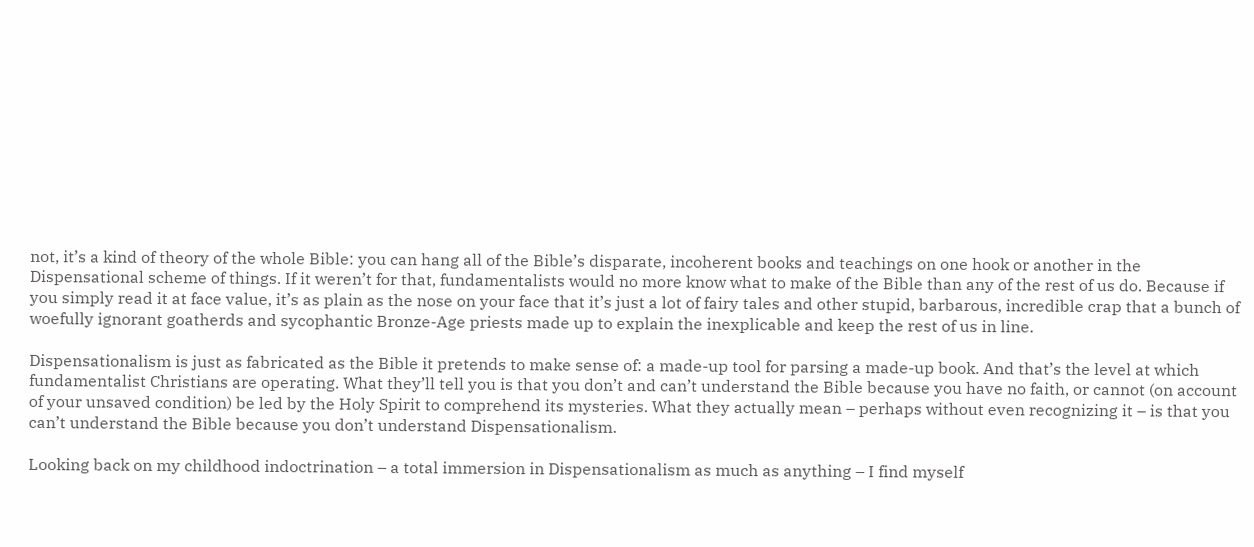not, it’s a kind of theory of the whole Bible: you can hang all of the Bible’s disparate, incoherent books and teachings on one hook or another in the Dispensational scheme of things. If it weren’t for that, fundamentalists would no more know what to make of the Bible than any of the rest of us do. Because if you simply read it at face value, it’s as plain as the nose on your face that it’s just a lot of fairy tales and other stupid, barbarous, incredible crap that a bunch of woefully ignorant goatherds and sycophantic Bronze-Age priests made up to explain the inexplicable and keep the rest of us in line.

Dispensationalism is just as fabricated as the Bible it pretends to make sense of: a made-up tool for parsing a made-up book. And that’s the level at which fundamentalist Christians are operating. What they’ll tell you is that you don’t and can’t understand the Bible because you have no faith, or cannot (on account of your unsaved condition) be led by the Holy Spirit to comprehend its mysteries. What they actually mean – perhaps without even recognizing it – is that you can’t understand the Bible because you don’t understand Dispensationalism.

Looking back on my childhood indoctrination – a total immersion in Dispensationalism as much as anything – I find myself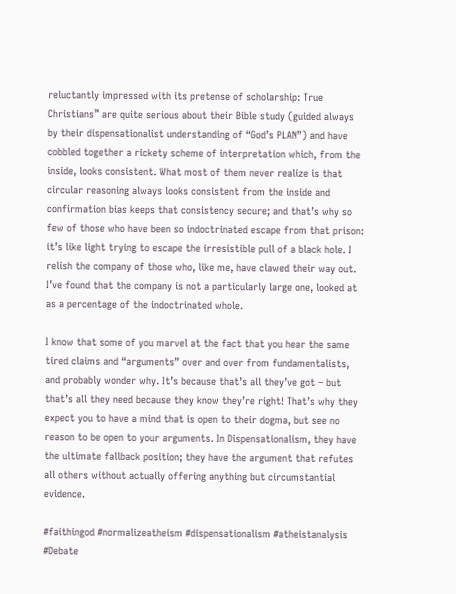reluctantly impressed with its pretense of scholarship: True Christians™ are quite serious about their Bible study (guided always by their dispensationalist understanding of “God’s PLAN”) and have cobbled together a rickety scheme of interpretation which, from the inside, looks consistent. What most of them never realize is that circular reasoning always looks consistent from the inside and confirmation bias keeps that consistency secure; and that’s why so few of those who have been so indoctrinated escape from that prison: it’s like light trying to escape the irresistible pull of a black hole. I relish the company of those who, like me, have clawed their way out. I’ve found that the company is not a particularly large one, looked at as a percentage of the indoctrinated whole.

I know that some of you marvel at the fact that you hear the same tired claims and “arguments” over and over from fundamentalists, and probably wonder why. It’s because that’s all they’ve got – but that’s all they need because they know they’re right! That’s why they expect you to have a mind that is open to their dogma, but see no reason to be open to your arguments. In Dispensationalism, they have the ultimate fallback position; they have the argument that refutes all others without actually offering anything but circumstantial evidence.

#faithingod #normalizeatheism #dispensationalism #atheistanalysis #Debate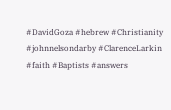#DavidGoza #hebrew #Christianity #johnnelsondarby #ClarenceLarkin #faith #Baptists #answers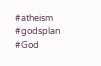#atheism #godsplan #God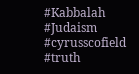#Kabbalah #Judaism #cyrusscofield #truth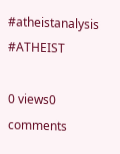#atheistanalysis #ATHEIST

0 views0 comments